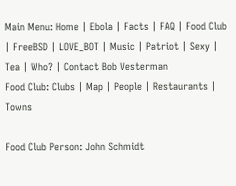Main Menu: Home | Ebola | Facts | FAQ | Food Club | FreeBSD | LOVE_BOT | Music | Patriot | Sexy | Tea | Who? | Contact Bob Vesterman
Food Club: Clubs | Map | People | Restaurants | Towns

Food Club Person: John Schmidt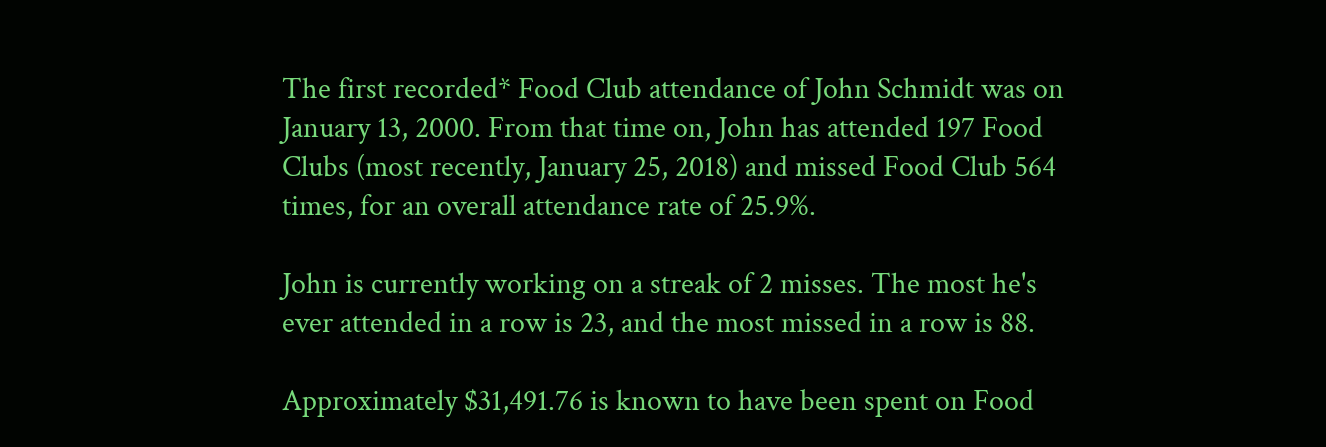The first recorded* Food Club attendance of John Schmidt was on January 13, 2000. From that time on, John has attended 197 Food Clubs (most recently, January 25, 2018) and missed Food Club 564 times, for an overall attendance rate of 25.9%.

John is currently working on a streak of 2 misses. The most he's ever attended in a row is 23, and the most missed in a row is 88.

Approximately $31,491.76 is known to have been spent on Food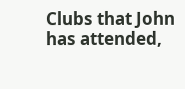Clubs that John has attended,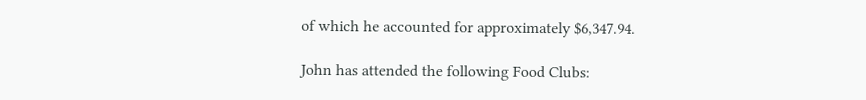of which he accounted for approximately $6,347.94.

John has attended the following Food Clubs: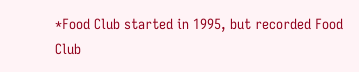*Food Club started in 1995, but recorded Food Club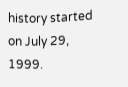history started on July 29, 1999.